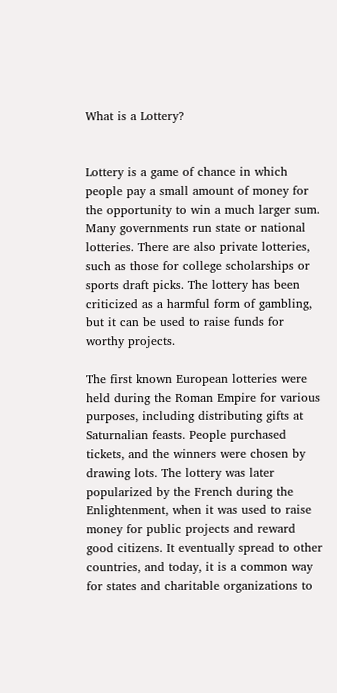What is a Lottery?


Lottery is a game of chance in which people pay a small amount of money for the opportunity to win a much larger sum. Many governments run state or national lotteries. There are also private lotteries, such as those for college scholarships or sports draft picks. The lottery has been criticized as a harmful form of gambling, but it can be used to raise funds for worthy projects.

The first known European lotteries were held during the Roman Empire for various purposes, including distributing gifts at Saturnalian feasts. People purchased tickets, and the winners were chosen by drawing lots. The lottery was later popularized by the French during the Enlightenment, when it was used to raise money for public projects and reward good citizens. It eventually spread to other countries, and today, it is a common way for states and charitable organizations to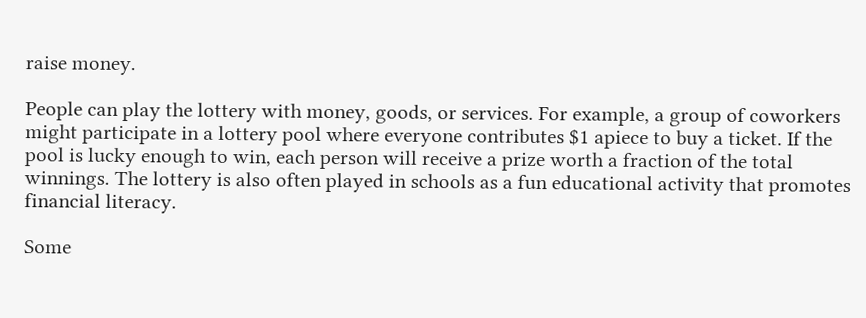raise money.

People can play the lottery with money, goods, or services. For example, a group of coworkers might participate in a lottery pool where everyone contributes $1 apiece to buy a ticket. If the pool is lucky enough to win, each person will receive a prize worth a fraction of the total winnings. The lottery is also often played in schools as a fun educational activity that promotes financial literacy.

Some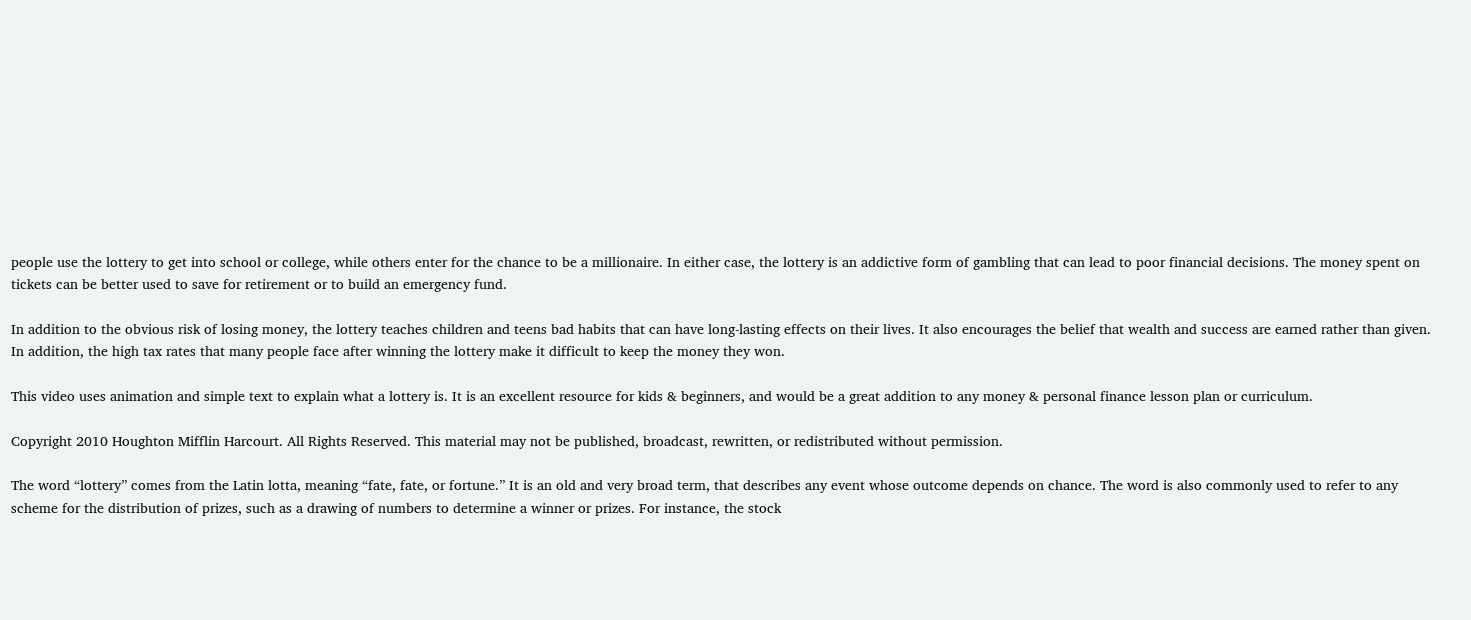people use the lottery to get into school or college, while others enter for the chance to be a millionaire. In either case, the lottery is an addictive form of gambling that can lead to poor financial decisions. The money spent on tickets can be better used to save for retirement or to build an emergency fund.

In addition to the obvious risk of losing money, the lottery teaches children and teens bad habits that can have long-lasting effects on their lives. It also encourages the belief that wealth and success are earned rather than given. In addition, the high tax rates that many people face after winning the lottery make it difficult to keep the money they won.

This video uses animation and simple text to explain what a lottery is. It is an excellent resource for kids & beginners, and would be a great addition to any money & personal finance lesson plan or curriculum.

Copyright 2010 Houghton Mifflin Harcourt. All Rights Reserved. This material may not be published, broadcast, rewritten, or redistributed without permission.

The word “lottery” comes from the Latin lotta, meaning “fate, fate, or fortune.” It is an old and very broad term, that describes any event whose outcome depends on chance. The word is also commonly used to refer to any scheme for the distribution of prizes, such as a drawing of numbers to determine a winner or prizes. For instance, the stock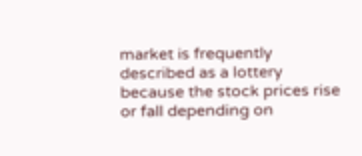market is frequently described as a lottery because the stock prices rise or fall depending on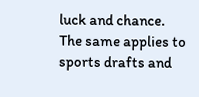luck and chance. The same applies to sports drafts and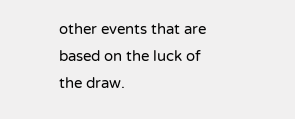other events that are based on the luck of the draw.